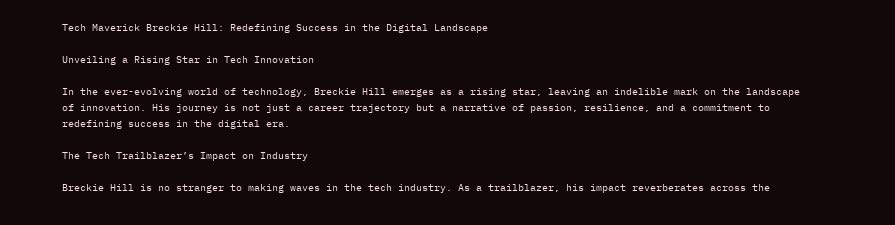Tech Maverick Breckie Hill: Redefining Success in the Digital Landscape

Unveiling a Rising Star in Tech Innovation

In the ever-evolving world of technology, Breckie Hill emerges as a rising star, leaving an indelible mark on the landscape of innovation. His journey is not just a career trajectory but a narrative of passion, resilience, and a commitment to redefining success in the digital era.

The Tech Trailblazer’s Impact on Industry

Breckie Hill is no stranger to making waves in the tech industry. As a trailblazer, his impact reverberates across the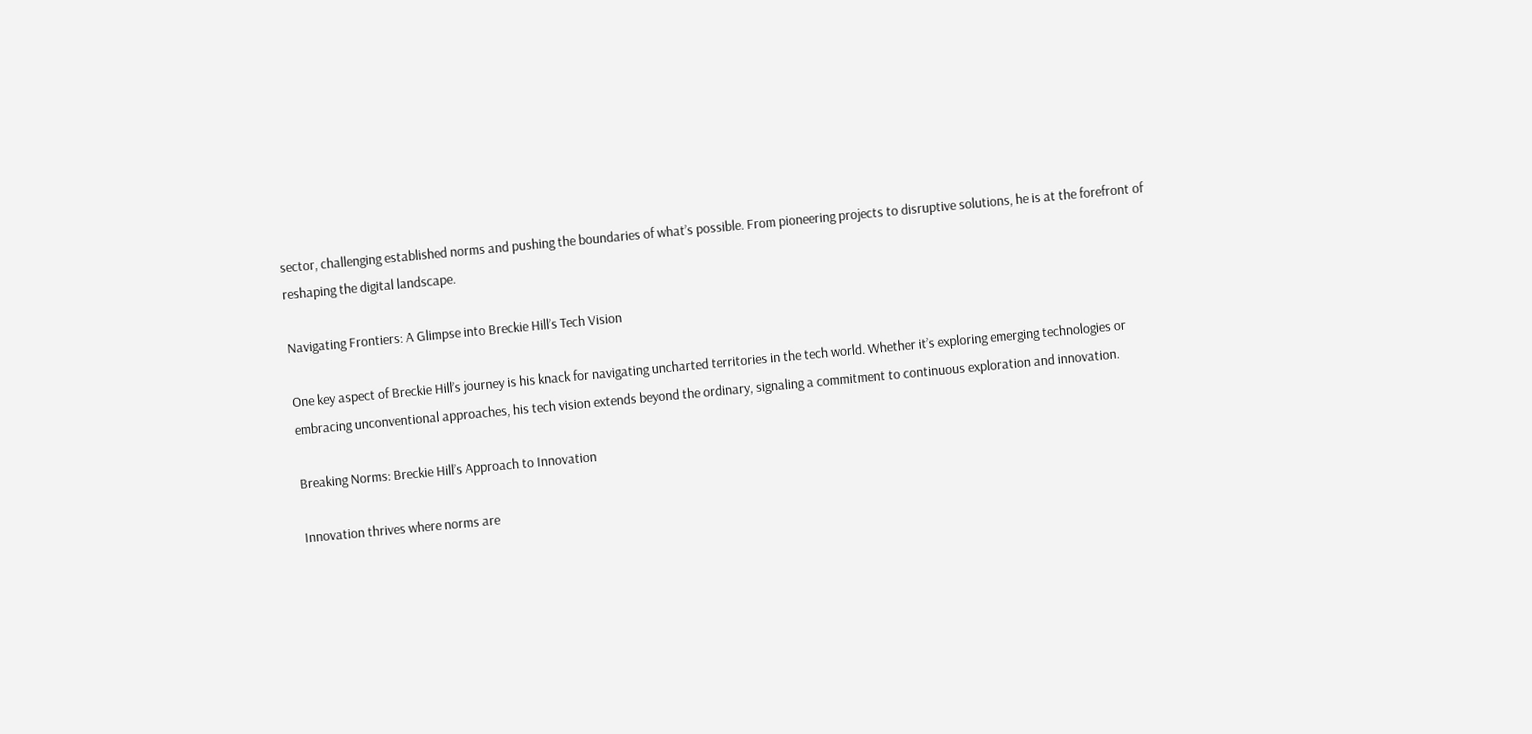sector, challenging established norms and pushing the boundaries of what’s possible. From pioneering projects to disruptive solutions, he is at the forefront of reshaping the digital landscape.

Navigating Frontiers: A Glimpse into Breckie Hill’s Tech Vision

One key aspect of Breckie Hill’s journey is his knack for navigating uncharted territories in the tech world. Whether it’s exploring emerging technologies or embracing unconventional approaches, his tech vision extends beyond the ordinary, signaling a commitment to continuous exploration and innovation.

Breaking Norms: Breckie Hill’s Approach to Innovation

Innovation thrives where norms are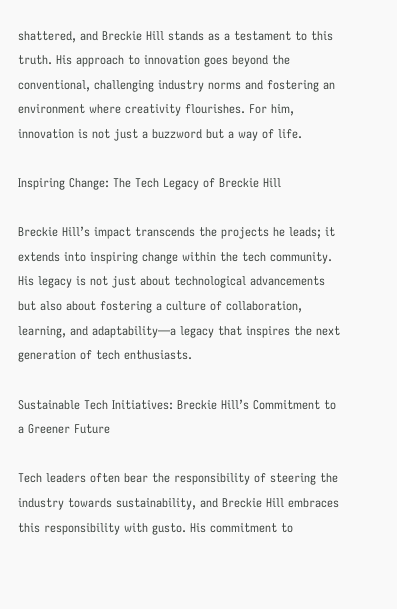shattered, and Breckie Hill stands as a testament to this truth. His approach to innovation goes beyond the conventional, challenging industry norms and fostering an environment where creativity flourishes. For him, innovation is not just a buzzword but a way of life.

Inspiring Change: The Tech Legacy of Breckie Hill

Breckie Hill’s impact transcends the projects he leads; it extends into inspiring change within the tech community. His legacy is not just about technological advancements but also about fostering a culture of collaboration, learning, and adaptability—a legacy that inspires the next generation of tech enthusiasts.

Sustainable Tech Initiatives: Breckie Hill’s Commitment to a Greener Future

Tech leaders often bear the responsibility of steering the industry towards sustainability, and Breckie Hill embraces this responsibility with gusto. His commitment to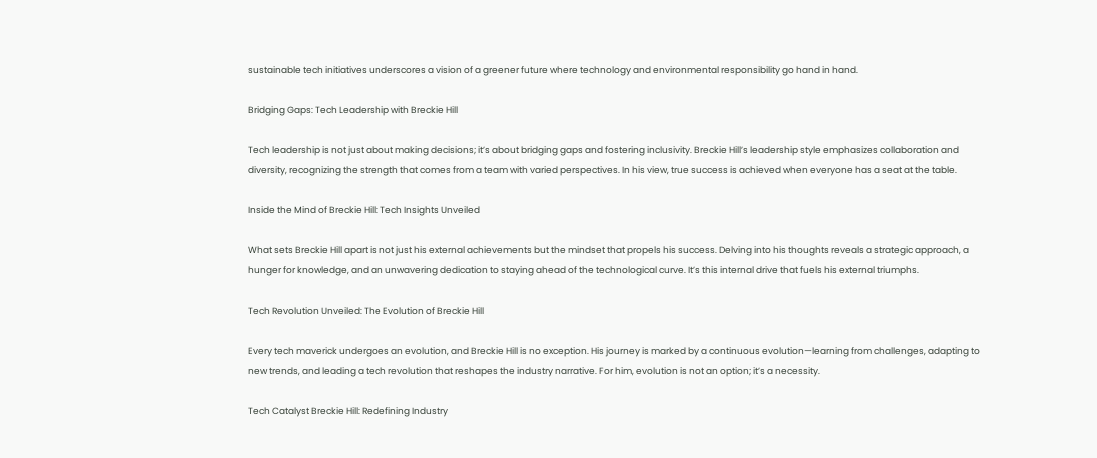sustainable tech initiatives underscores a vision of a greener future where technology and environmental responsibility go hand in hand.

Bridging Gaps: Tech Leadership with Breckie Hill

Tech leadership is not just about making decisions; it’s about bridging gaps and fostering inclusivity. Breckie Hill’s leadership style emphasizes collaboration and diversity, recognizing the strength that comes from a team with varied perspectives. In his view, true success is achieved when everyone has a seat at the table.

Inside the Mind of Breckie Hill: Tech Insights Unveiled

What sets Breckie Hill apart is not just his external achievements but the mindset that propels his success. Delving into his thoughts reveals a strategic approach, a hunger for knowledge, and an unwavering dedication to staying ahead of the technological curve. It’s this internal drive that fuels his external triumphs.

Tech Revolution Unveiled: The Evolution of Breckie Hill

Every tech maverick undergoes an evolution, and Breckie Hill is no exception. His journey is marked by a continuous evolution—learning from challenges, adapting to new trends, and leading a tech revolution that reshapes the industry narrative. For him, evolution is not an option; it’s a necessity.

Tech Catalyst Breckie Hill: Redefining Industry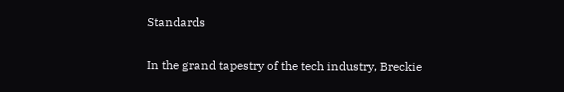Standards

In the grand tapestry of the tech industry, Breckie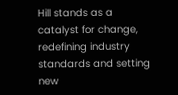Hill stands as a catalyst for change, redefining industry standards and setting new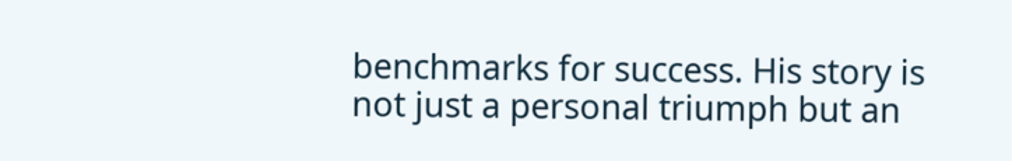benchmarks for success. His story is not just a personal triumph but an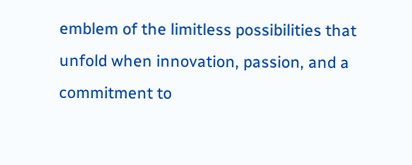emblem of the limitless possibilities that unfold when innovation, passion, and a commitment to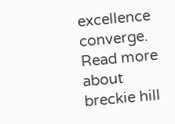excellence converge. Read more about breckie hill